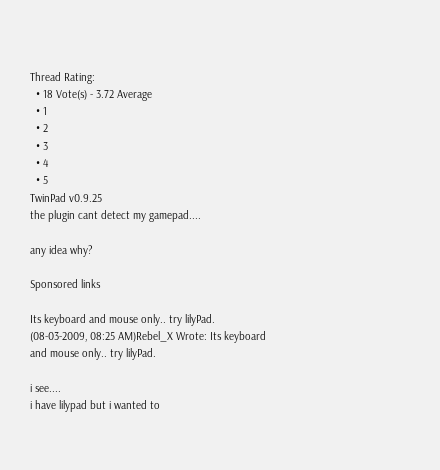Thread Rating:
  • 18 Vote(s) - 3.72 Average
  • 1
  • 2
  • 3
  • 4
  • 5
TwinPad v0.9.25
the plugin cant detect my gamepad....

any idea why?

Sponsored links

Its keyboard and mouse only.. try lilyPad.
(08-03-2009, 08:25 AM)Rebel_X Wrote: Its keyboard and mouse only.. try lilyPad.

i see....
i have lilypad but i wanted to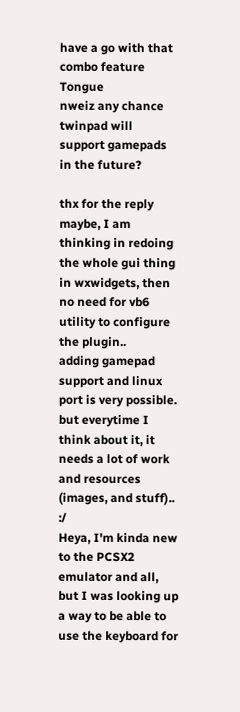have a go with that combo feature Tongue
nweiz any chance twinpad will support gamepads in the future?

thx for the reply
maybe, I am thinking in redoing the whole gui thing in wxwidgets, then no need for vb6 utility to configure the plugin..
adding gamepad support and linux port is very possible. but everytime I think about it, it needs a lot of work and resources
(images, and stuff).. :/
Heya, I'm kinda new to the PCSX2 emulator and all, but I was looking up a way to be able to use the keyboard for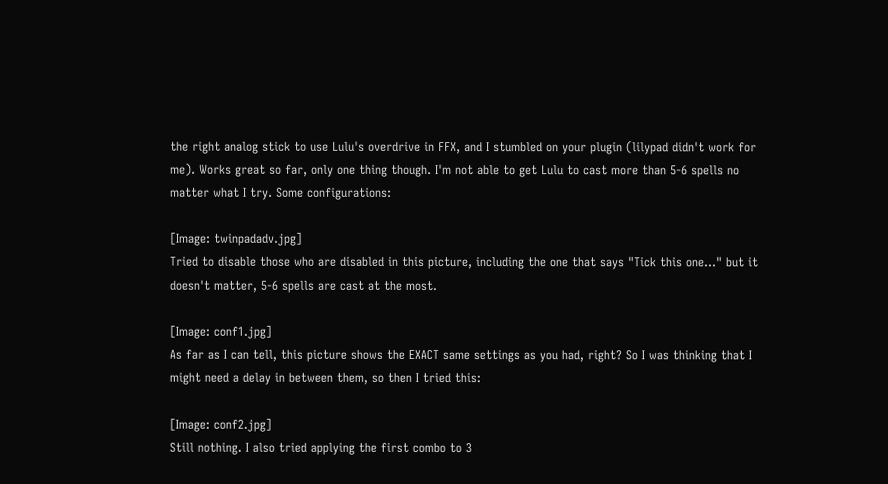the right analog stick to use Lulu's overdrive in FFX, and I stumbled on your plugin (lilypad didn't work for me). Works great so far, only one thing though. I'm not able to get Lulu to cast more than 5-6 spells no matter what I try. Some configurations:

[Image: twinpadadv.jpg]
Tried to disable those who are disabled in this picture, including the one that says "Tick this one..." but it doesn't matter, 5-6 spells are cast at the most.

[Image: conf1.jpg]
As far as I can tell, this picture shows the EXACT same settings as you had, right? So I was thinking that I might need a delay in between them, so then I tried this:

[Image: conf2.jpg]
Still nothing. I also tried applying the first combo to 3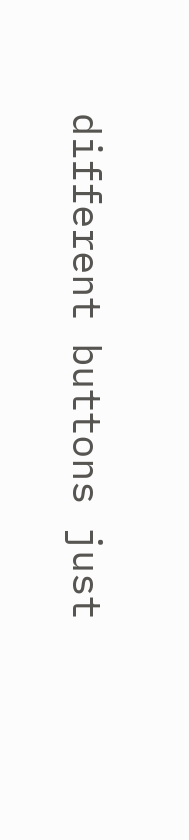different buttons just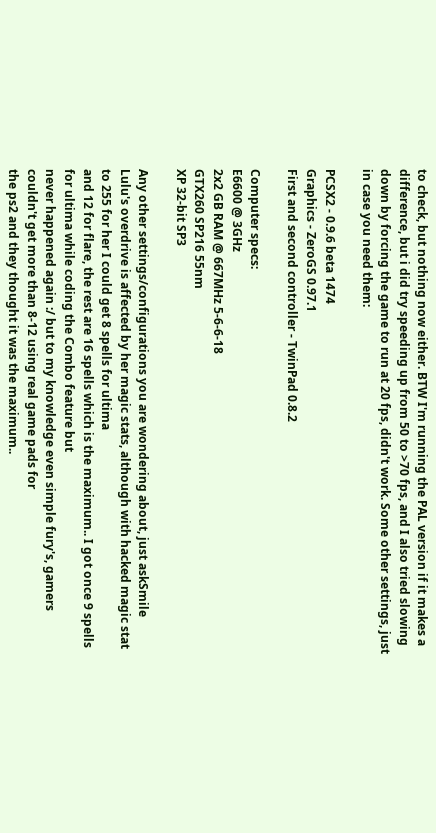to check, but nothing now either. BTW I'm running the PAL version if it makes a difference, but i did try speeding up from 50 to >70 fps, and I also tried slowing down by forcing the game to run at 20 fps, didn't work. Some other settings, just in case you need them:

PCSX2 - 0.9.6 beta 1474
Graphics - ZeroGS 0.97.1
First and second controller - TwinPad 0.8.2

Computer specs:
E6600 @ 3GHz
2x2 GB RAM @ 667MHz 5-6-6-18
GTX260 SP216 55nm
XP 32-bit SP3

Any other settings/configurations you are wondering about, just askSmile
Lulu's overdrive is affected by her magic stats, although with hacked magic stat to 255 for her I could get 8 spells for ultima
and 12 for flare, the rest are 16 spells which is the maximum.. I got once 9 spells for ultima while coding the Combo feature but
never happened again :/ but to my knowledge even simple fury's, gamers couldn't get more than 8-12 using real game pads for
the ps2 and they thought it was the maximum..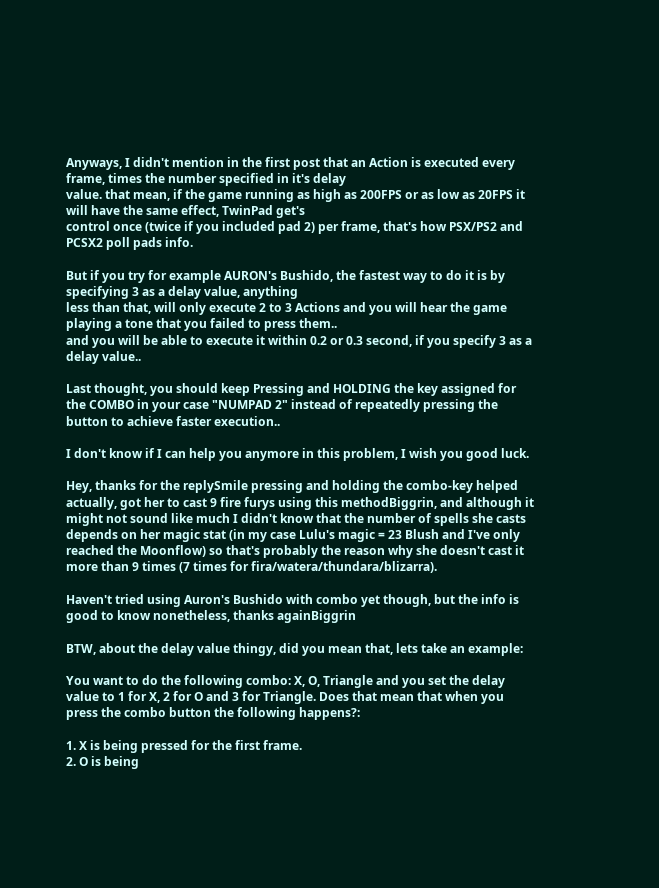Anyways, I didn't mention in the first post that an Action is executed every frame, times the number specified in it's delay
value. that mean, if the game running as high as 200FPS or as low as 20FPS it will have the same effect, TwinPad get's
control once (twice if you included pad 2) per frame, that's how PSX/PS2 and PCSX2 poll pads info.

But if you try for example AURON's Bushido, the fastest way to do it is by specifying 3 as a delay value, anything
less than that, will only execute 2 to 3 Actions and you will hear the game playing a tone that you failed to press them..
and you will be able to execute it within 0.2 or 0.3 second, if you specify 3 as a delay value..

Last thought, you should keep Pressing and HOLDING the key assigned for
the COMBO in your case "NUMPAD 2" instead of repeatedly pressing the
button to achieve faster execution..

I don't know if I can help you anymore in this problem, I wish you good luck.

Hey, thanks for the replySmile pressing and holding the combo-key helped actually, got her to cast 9 fire furys using this methodBiggrin, and although it might not sound like much I didn't know that the number of spells she casts depends on her magic stat (in my case Lulu's magic = 23 Blush and I've only reached the Moonflow) so that's probably the reason why she doesn't cast it more than 9 times (7 times for fira/watera/thundara/blizarra).

Haven't tried using Auron's Bushido with combo yet though, but the info is good to know nonetheless, thanks againBiggrin

BTW, about the delay value thingy, did you mean that, lets take an example:

You want to do the following combo: X, O, Triangle and you set the delay value to 1 for X, 2 for O and 3 for Triangle. Does that mean that when you press the combo button the following happens?:

1. X is being pressed for the first frame.
2. O is being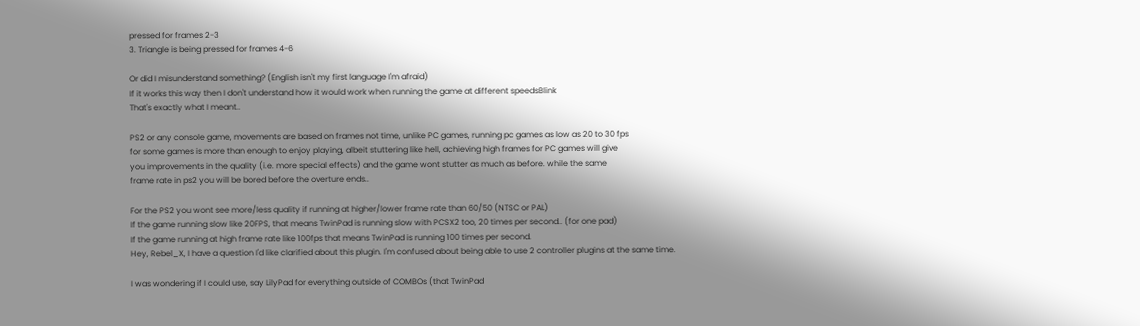pressed for frames 2-3
3. Triangle is being pressed for frames 4-6

Or did I misunderstand something? (English isn't my first language I'm afraid)
If it works this way then I don't understand how it would work when running the game at different speedsBlink
That's exactly what I meant..

PS2 or any console game, movements are based on frames not time, unlike PC games, running pc games as low as 20 to 30 fps
for some games is more than enough to enjoy playing, albeit stuttering like hell, achieving high frames for PC games will give
you improvements in the quality (i.e. more special effects) and the game wont stutter as much as before. while the same
frame rate in ps2 you will be bored before the overture ends..

For the PS2 you wont see more/less quality if running at higher/lower frame rate than 60/50 (NTSC or PAL)
If the game running slow like 20FPS, that means TwinPad is running slow with PCSX2 too, 20 times per second.. (for one pad)
If the game running at high frame rate like 100fps that means TwinPad is running 100 times per second.
Hey, Rebel_X, I have a question I'd like clarified about this plugin. I'm confused about being able to use 2 controller plugins at the same time.

I was wondering if I could use, say LilyPad for everything outside of COMBOs (that TwinPad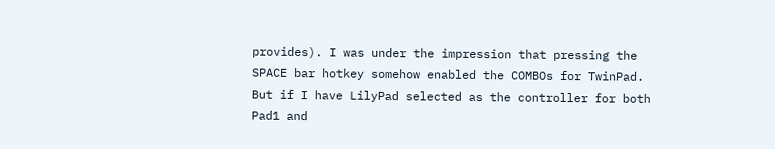provides). I was under the impression that pressing the SPACE bar hotkey somehow enabled the COMBOs for TwinPad. But if I have LilyPad selected as the controller for both Pad1 and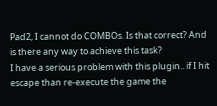Pad2, I cannot do COMBOs. Is that correct? And is there any way to achieve this task?
I have a serious problem with this plugin.. if I hit escape than re-execute the game the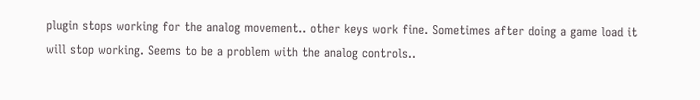plugin stops working for the analog movement.. other keys work fine. Sometimes after doing a game load it will stop working. Seems to be a problem with the analog controls..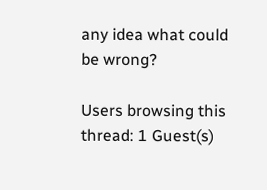any idea what could be wrong?

Users browsing this thread: 1 Guest(s)